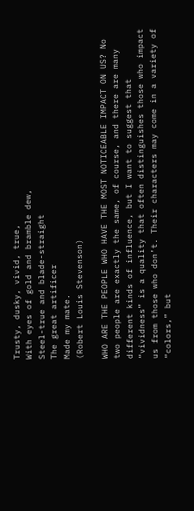Trusty, dusky, vivid, true,
With eyes of gold and bramble dew,
Steel-true and blade-straight
The great artificer
Made my mate.
(Robert Louis Stevenson)

WHO ARE THE PEOPLE WHO HAVE THE MOST NOTICEABLE IMPACT ON US? No two people are exactly the same, of course, and there are many different kinds of influence, but I want to suggest that “vividness” is a quality that often distinguishes those who impact us from those who don’t. Their characters may come in a variety of “colors,” but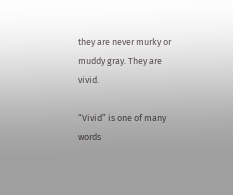they are never murky or muddy gray. They are vivid.

“Vivid” is one of many words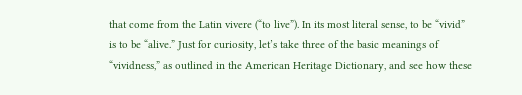that come from the Latin vivere (“to live”). In its most literal sense, to be “vivid” is to be “alive.” Just for curiosity, let’s take three of the basic meanings of “vividness,” as outlined in the American Heritage Dictionary, and see how these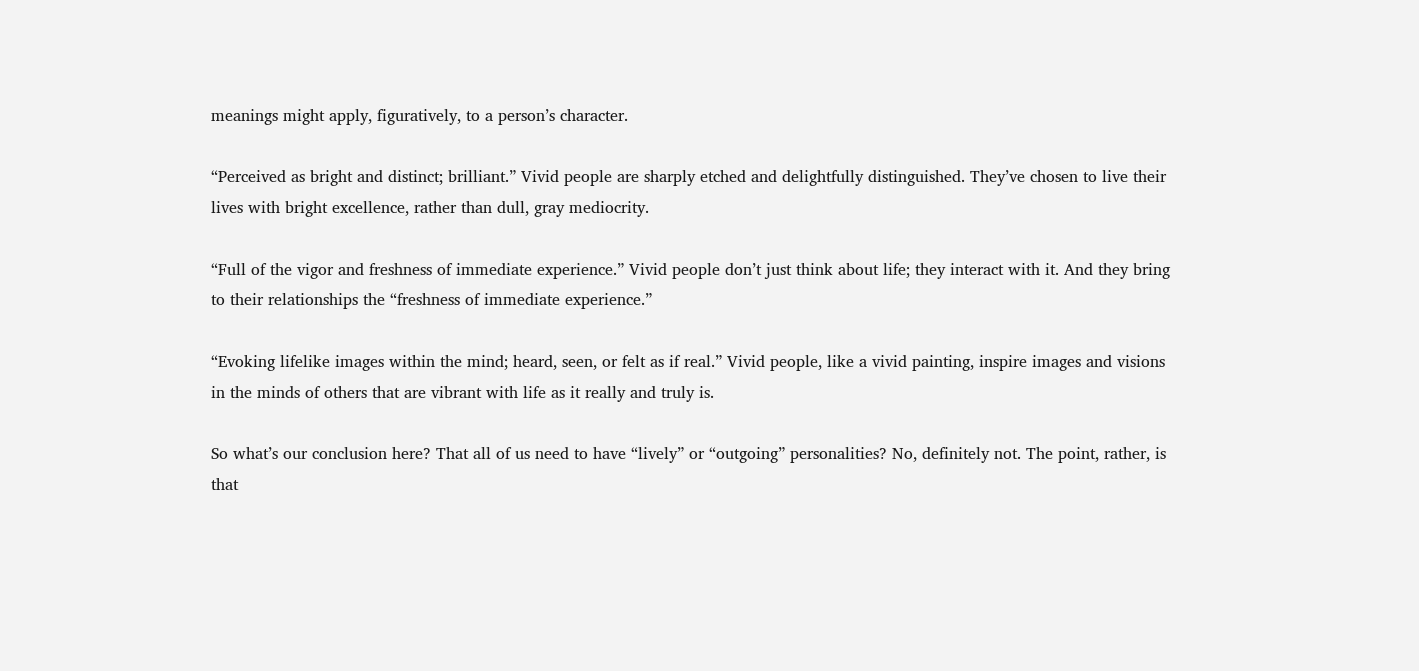meanings might apply, figuratively, to a person’s character.

“Perceived as bright and distinct; brilliant.” Vivid people are sharply etched and delightfully distinguished. They’ve chosen to live their lives with bright excellence, rather than dull, gray mediocrity.

“Full of the vigor and freshness of immediate experience.” Vivid people don’t just think about life; they interact with it. And they bring to their relationships the “freshness of immediate experience.”

“Evoking lifelike images within the mind; heard, seen, or felt as if real.” Vivid people, like a vivid painting, inspire images and visions in the minds of others that are vibrant with life as it really and truly is.

So what’s our conclusion here? That all of us need to have “lively” or “outgoing” personalities? No, definitely not. The point, rather, is that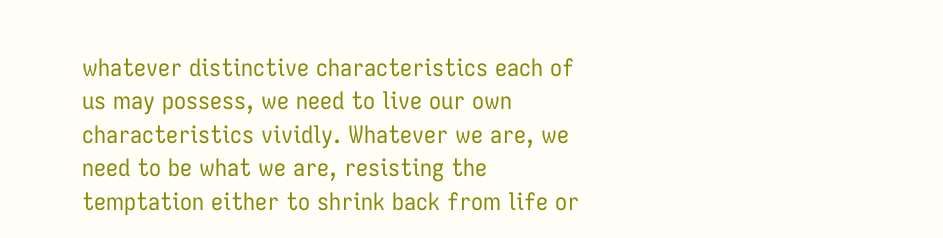whatever distinctive characteristics each of us may possess, we need to live our own characteristics vividly. Whatever we are, we need to be what we are, resisting the temptation either to shrink back from life or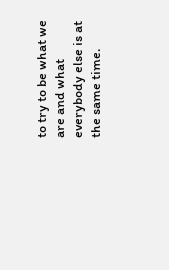to try to be what we are and what everybody else is at the same time.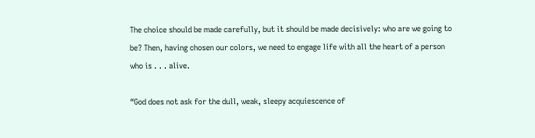The choice should be made carefully, but it should be made decisively: who are we going to be? Then, having chosen our colors, we need to engage life with all the heart of a person who is . . . alive.

“God does not ask for the dull, weak, sleepy acquiescence of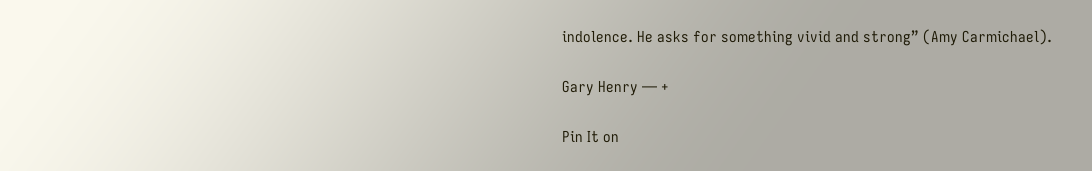indolence. He asks for something vivid and strong” (Amy Carmichael).

Gary Henry — +

Pin It on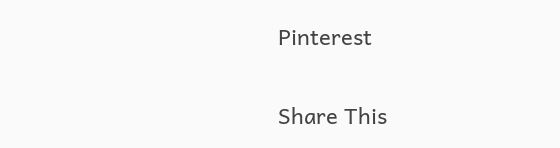Pinterest

Share This